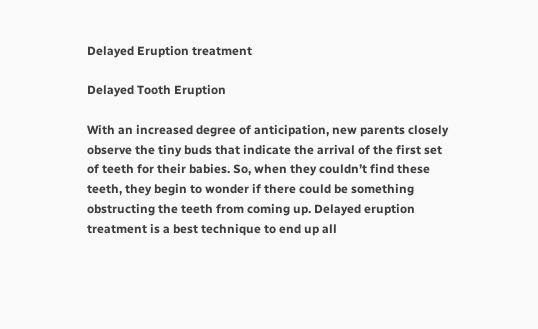Delayed Eruption treatment

Delayed Tooth Eruption

With an increased degree of anticipation, new parents closely observe the tiny buds that indicate the arrival of the first set of teeth for their babies. So, when they couldn’t find these teeth, they begin to wonder if there could be something obstructing the teeth from coming up. Delayed eruption treatment is a best technique to end up all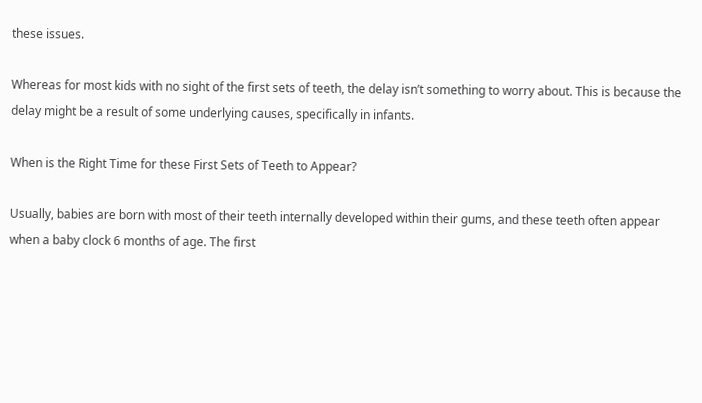these issues.

Whereas for most kids with no sight of the first sets of teeth, the delay isn’t something to worry about. This is because the delay might be a result of some underlying causes, specifically in infants.

When is the Right Time for these First Sets of Teeth to Appear?

Usually, babies are born with most of their teeth internally developed within their gums, and these teeth often appear when a baby clock 6 months of age. The first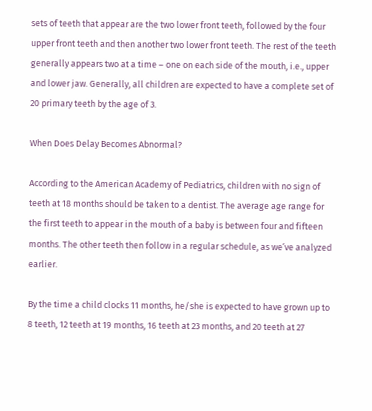sets of teeth that appear are the two lower front teeth, followed by the four upper front teeth and then another two lower front teeth. The rest of the teeth generally appears two at a time – one on each side of the mouth, i.e., upper and lower jaw. Generally, all children are expected to have a complete set of 20 primary teeth by the age of 3.

When Does Delay Becomes Abnormal?

According to the American Academy of Pediatrics, children with no sign of teeth at 18 months should be taken to a dentist. The average age range for the first teeth to appear in the mouth of a baby is between four and fifteen months. The other teeth then follow in a regular schedule, as we’ve analyzed earlier.

By the time a child clocks 11 months, he/she is expected to have grown up to 8 teeth, 12 teeth at 19 months, 16 teeth at 23 months, and 20 teeth at 27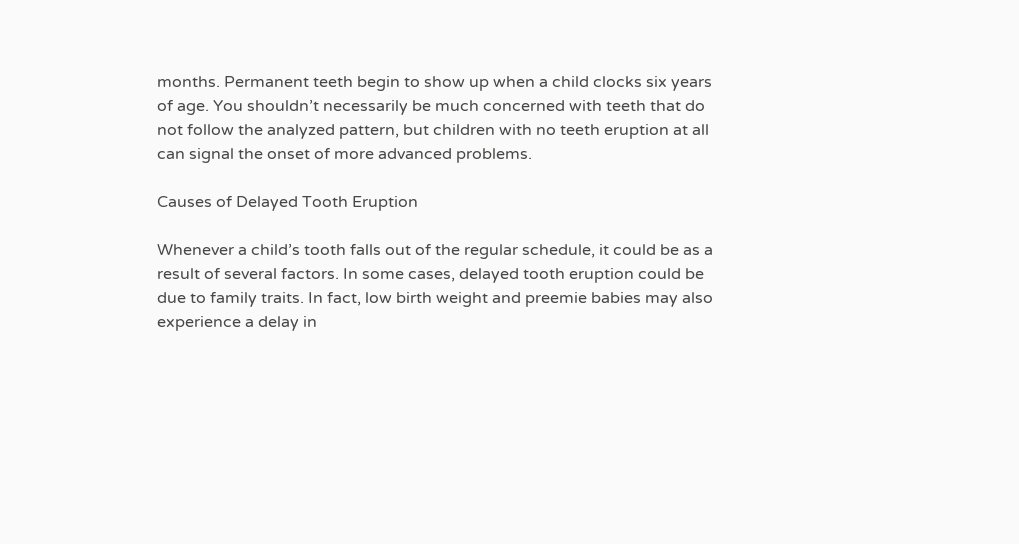months. Permanent teeth begin to show up when a child clocks six years of age. You shouldn’t necessarily be much concerned with teeth that do not follow the analyzed pattern, but children with no teeth eruption at all can signal the onset of more advanced problems.

Causes of Delayed Tooth Eruption

Whenever a child’s tooth falls out of the regular schedule, it could be as a result of several factors. In some cases, delayed tooth eruption could be due to family traits. In fact, low birth weight and preemie babies may also experience a delay in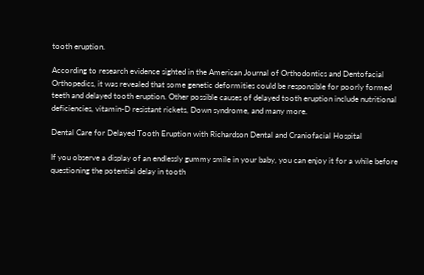tooth eruption.

According to research evidence sighted in the American Journal of Orthodontics and Dentofacial Orthopedics, it was revealed that some genetic deformities could be responsible for poorly formed teeth and delayed tooth eruption. Other possible causes of delayed tooth eruption include nutritional deficiencies, vitamin-D resistant rickets, Down syndrome, and many more.

Dental Care for Delayed Tooth Eruption with Richardson Dental and Craniofacial Hospital

If you observe a display of an endlessly gummy smile in your baby, you can enjoy it for a while before questioning the potential delay in tooth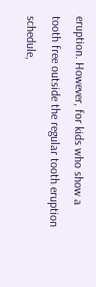eruption. However, for kids who show a tooth free outside the regular tooth eruption schedule,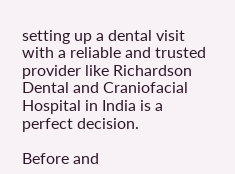setting up a dental visit with a reliable and trusted provider like Richardson Dental and Craniofacial Hospital in India is a perfect decision.

Before and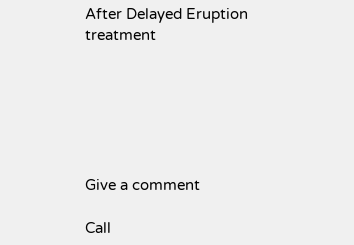After Delayed Eruption treatment






Give a comment

Call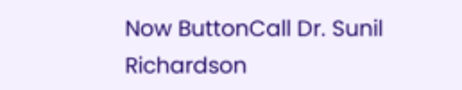Now ButtonCall Dr. Sunil Richardson